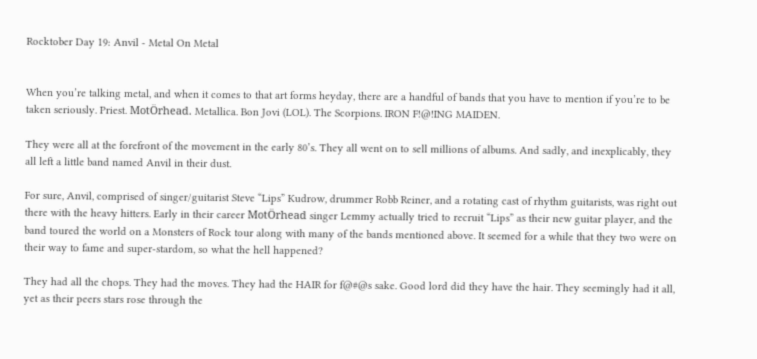Rocktober Day 19: Anvil - Metal On Metal


When you’re talking metal, and when it comes to that art forms heyday, there are a handful of bands that you have to mention if you’re to be taken seriously. Priest. MotÖrhead. Metallica. Bon Jovi (LOL). The Scorpions. IRON F!@!ING MAIDEN.

They were all at the forefront of the movement in the early 80’s. They all went on to sell millions of albums. And sadly, and inexplicably, they all left a little band named Anvil in their dust.

For sure, Anvil, comprised of singer/guitarist Steve “Lips” Kudrow, drummer Robb Reiner, and a rotating cast of rhythm guitarists, was right out there with the heavy hitters. Early in their career MotÖrhead singer Lemmy actually tried to recruit “Lips” as their new guitar player, and the band toured the world on a Monsters of Rock tour along with many of the bands mentioned above. It seemed for a while that they two were on their way to fame and super-stardom, so what the hell happened?

They had all the chops. They had the moves. They had the HAIR for f@#@s sake. Good lord did they have the hair. They seemingly had it all, yet as their peers stars rose through the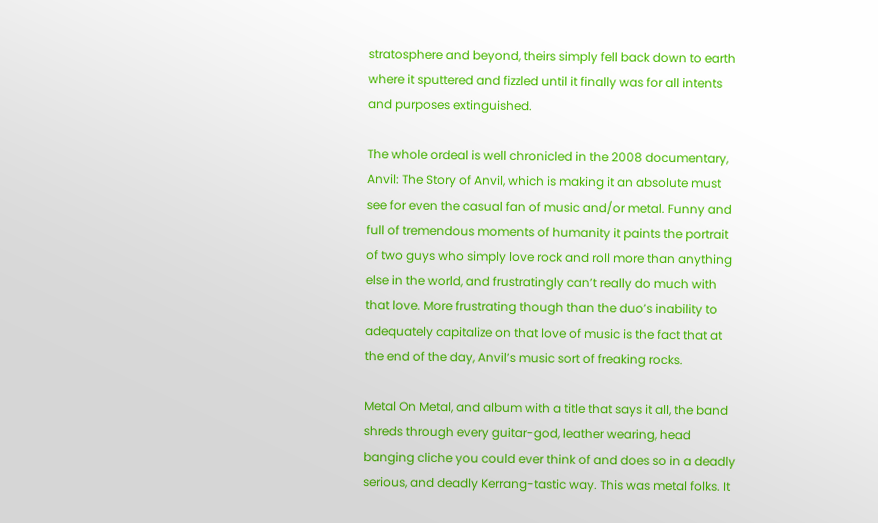stratosphere and beyond, theirs simply fell back down to earth where it sputtered and fizzled until it finally was for all intents and purposes extinguished.

The whole ordeal is well chronicled in the 2008 documentary, Anvil: The Story of Anvil, which is making it an absolute must see for even the casual fan of music and/or metal. Funny and full of tremendous moments of humanity it paints the portrait of two guys who simply love rock and roll more than anything else in the world, and frustratingly can’t really do much with that love. More frustrating though than the duo’s inability to adequately capitalize on that love of music is the fact that at the end of the day, Anvil’s music sort of freaking rocks.

Metal On Metal, and album with a title that says it all, the band shreds through every guitar-god, leather wearing, head banging cliche you could ever think of and does so in a deadly serious, and deadly Kerrang-tastic way. This was metal folks. It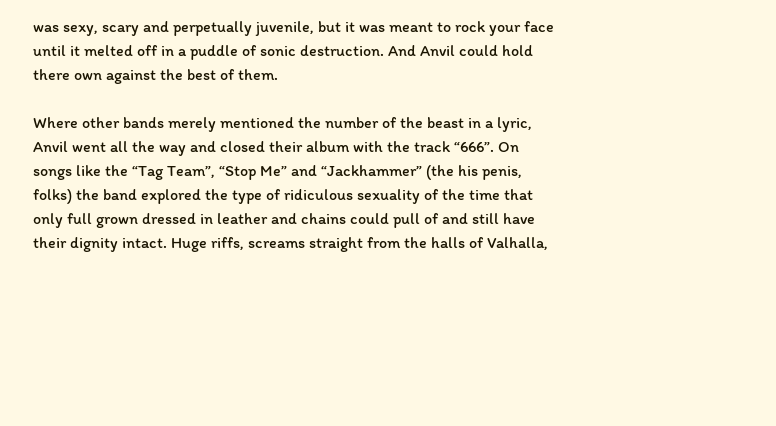was sexy, scary and perpetually juvenile, but it was meant to rock your face until it melted off in a puddle of sonic destruction. And Anvil could hold there own against the best of them.

Where other bands merely mentioned the number of the beast in a lyric, Anvil went all the way and closed their album with the track “666”. On songs like the “Tag Team”, “Stop Me” and “Jackhammer” (the his penis, folks) the band explored the type of ridiculous sexuality of the time that only full grown dressed in leather and chains could pull of and still have their dignity intact. Huge riffs, screams straight from the halls of Valhalla,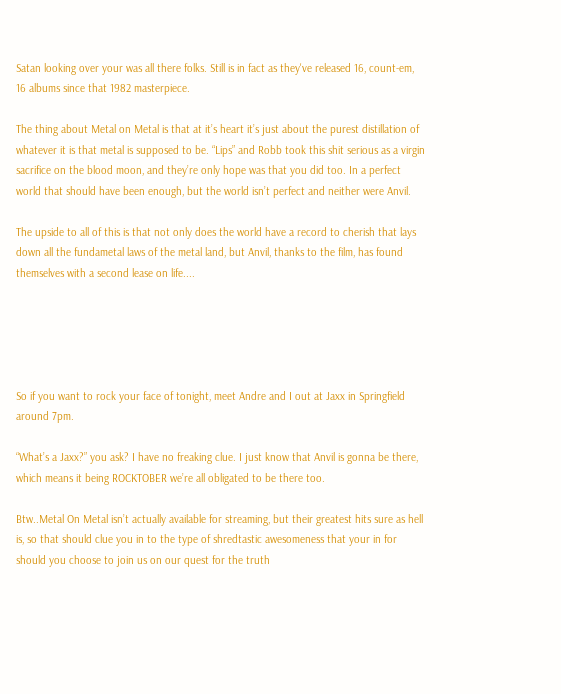Satan looking over your was all there folks. Still is in fact as they've released 16, count-em, 16 albums since that 1982 masterpiece.

The thing about Metal on Metal is that at it’s heart it’s just about the purest distillation of whatever it is that metal is supposed to be. “Lips” and Robb took this shit serious as a virgin sacrifice on the blood moon, and they’re only hope was that you did too. In a perfect world that should have been enough, but the world isn’t perfect and neither were Anvil.

The upside to all of this is that not only does the world have a record to cherish that lays down all the fundametal laws of the metal land, but Anvil, thanks to the film, has found themselves with a second lease on life....





So if you want to rock your face of tonight, meet Andre and I out at Jaxx in Springfield around 7pm.

“What’s a Jaxx?” you ask? I have no freaking clue. I just know that Anvil is gonna be there, which means it being ROCKTOBER we’re all obligated to be there too.

Btw..Metal On Metal isn’t actually available for streaming, but their greatest hits sure as hell is, so that should clue you in to the type of shredtastic awesomeness that your in for should you choose to join us on our quest for the truth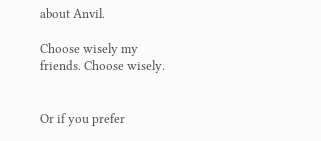about Anvil.

Choose wisely my friends. Choose wisely.


Or if you prefer